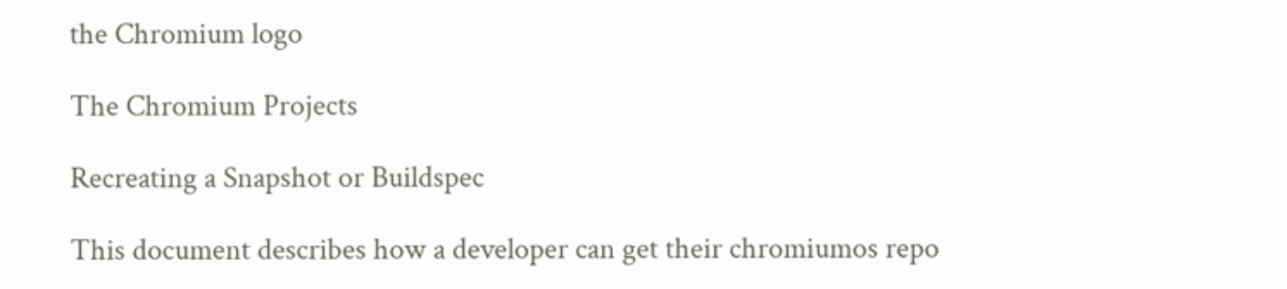the Chromium logo

The Chromium Projects

Recreating a Snapshot or Buildspec

This document describes how a developer can get their chromiumos repo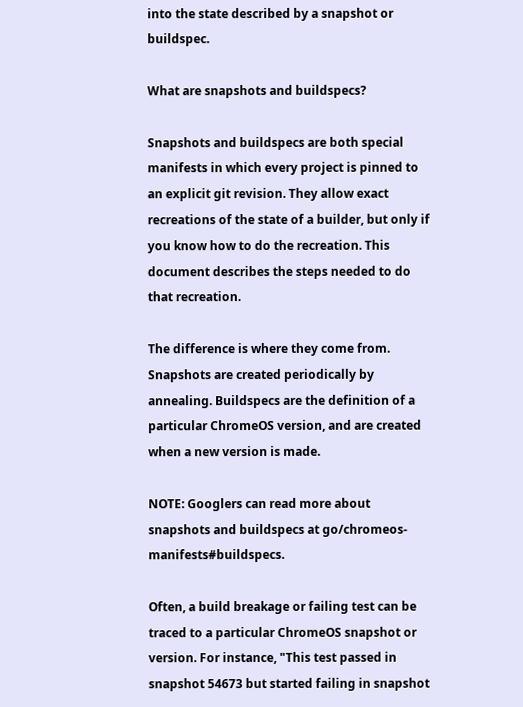into the state described by a snapshot or buildspec.

What are snapshots and buildspecs?

Snapshots and buildspecs are both special manifests in which every project is pinned to an explicit git revision. They allow exact recreations of the state of a builder, but only if you know how to do the recreation. This document describes the steps needed to do that recreation.

The difference is where they come from. Snapshots are created periodically by annealing. Buildspecs are the definition of a particular ChromeOS version, and are created when a new version is made.

NOTE: Googlers can read more about snapshots and buildspecs at go/chromeos-manifests#buildspecs.

Often, a build breakage or failing test can be traced to a particular ChromeOS snapshot or version. For instance, "This test passed in snapshot 54673 but started failing in snapshot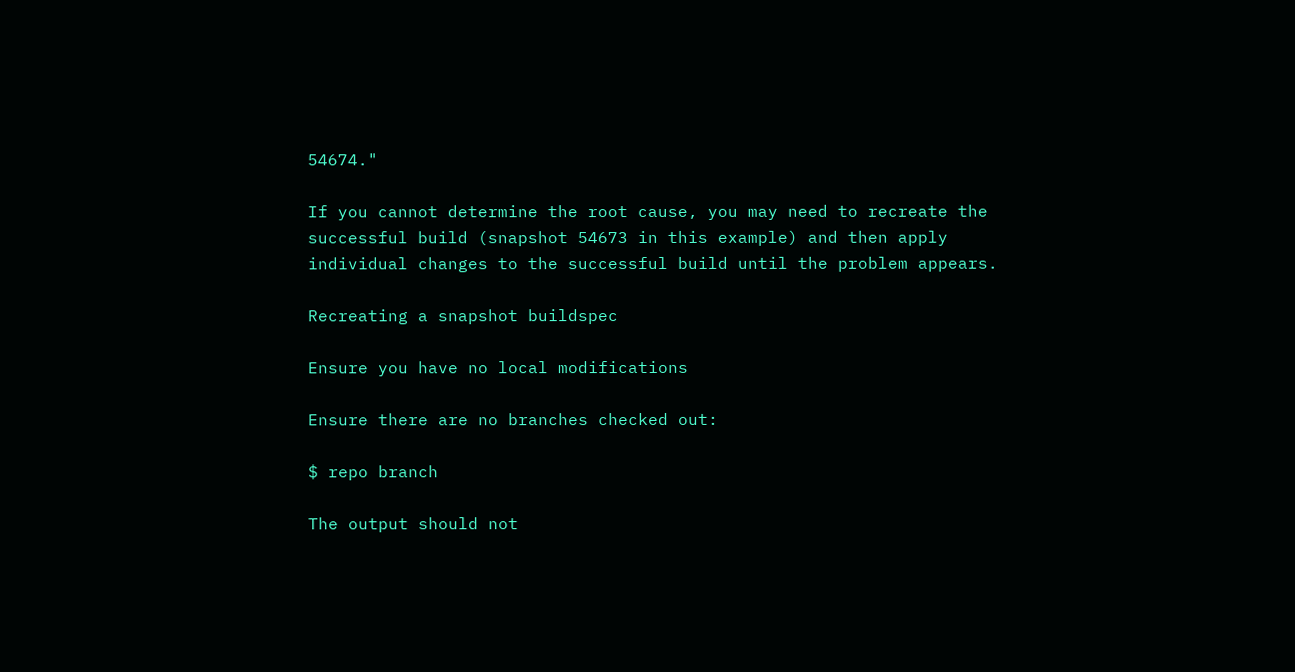54674."

If you cannot determine the root cause, you may need to recreate the successful build (snapshot 54673 in this example) and then apply individual changes to the successful build until the problem appears.

Recreating a snapshot buildspec

Ensure you have no local modifications

Ensure there are no branches checked out:

$ repo branch

The output should not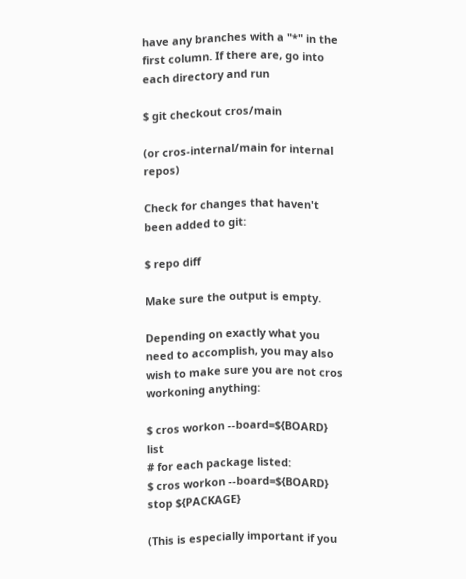have any branches with a "*" in the first column. If there are, go into each directory and run

$ git checkout cros/main

(or cros-internal/main for internal repos)

Check for changes that haven't been added to git:

$ repo diff

Make sure the output is empty.

Depending on exactly what you need to accomplish, you may also wish to make sure you are not cros workoning anything:

$ cros workon --board=${BOARD} list
# for each package listed:
$ cros workon --board=${BOARD} stop ${PACKAGE}

(This is especially important if you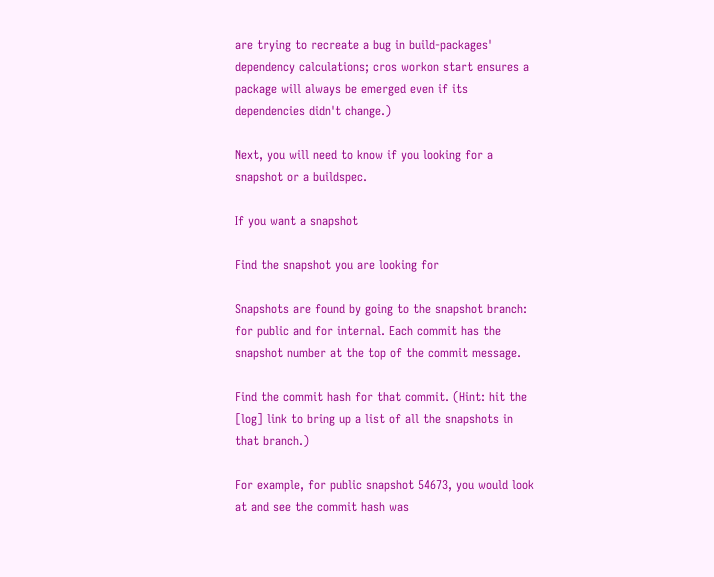are trying to recreate a bug in build-packages' dependency calculations; cros workon start ensures a package will always be emerged even if its dependencies didn't change.)

Next, you will need to know if you looking for a snapshot or a buildspec.

If you want a snapshot

Find the snapshot you are looking for

Snapshots are found by going to the snapshot branch: for public and for internal. Each commit has the snapshot number at the top of the commit message.

Find the commit hash for that commit. (Hint: hit the [log] link to bring up a list of all the snapshots in that branch.)

For example, for public snapshot 54673, you would look at and see the commit hash was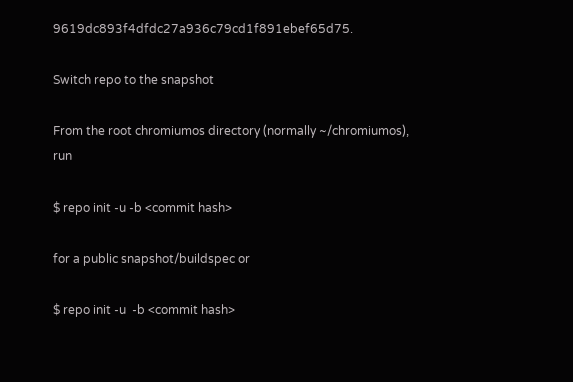9619dc893f4dfdc27a936c79cd1f891ebef65d75.

Switch repo to the snapshot

From the root chromiumos directory (normally ~/chromiumos), run

$ repo init -u -b <commit hash>

for a public snapshot/buildspec or

$ repo init -u  -b <commit hash>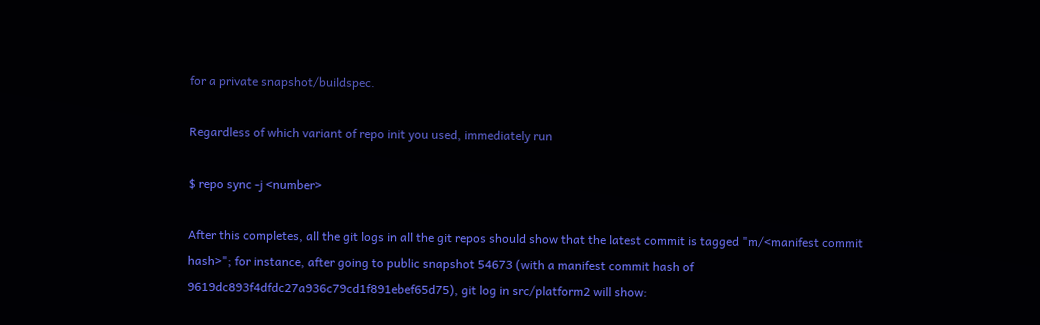for a private snapshot/buildspec.

Regardless of which variant of repo init you used, immediately run

$ repo sync -j <number>

After this completes, all the git logs in all the git repos should show that the latest commit is tagged "m/<manifest commit hash>"; for instance, after going to public snapshot 54673 (with a manifest commit hash of 9619dc893f4dfdc27a936c79cd1f891ebef65d75), git log in src/platform2 will show: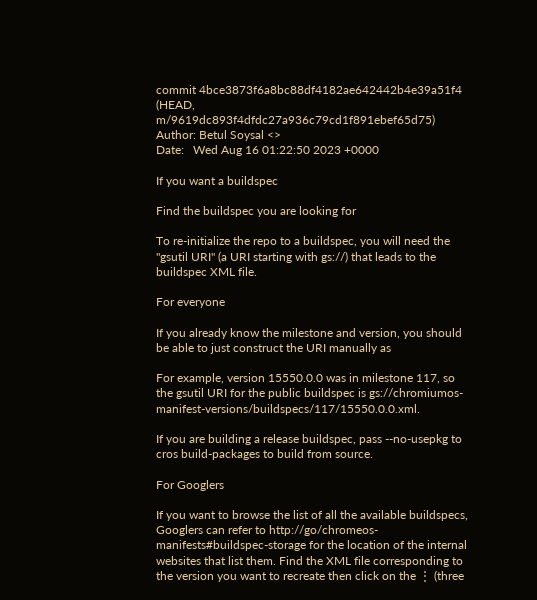commit 4bce3873f6a8bc88df4182ae642442b4e39a51f4 (HEAD, m/9619dc893f4dfdc27a936c79cd1f891ebef65d75)
Author: Betul Soysal <>
Date:   Wed Aug 16 01:22:50 2023 +0000

If you want a buildspec

Find the buildspec you are looking for

To re-initialize the repo to a buildspec, you will need the "gsutil URI" (a URI starting with gs://) that leads to the buildspec XML file.

For everyone

If you already know the milestone and version, you should be able to just construct the URI manually as

For example, version 15550.0.0 was in milestone 117, so the gsutil URI for the public buildspec is gs://chromiumos-manifest-versions/buildspecs/117/15550.0.0.xml.

If you are building a release buildspec, pass --no-usepkg to cros build-packages to build from source.

For Googlers

If you want to browse the list of all the available buildspecs, Googlers can refer to http://go/chromeos-manifests#buildspec-storage for the location of the internal websites that list them. Find the XML file corresponding to the version you want to recreate then click on the ⋮ (three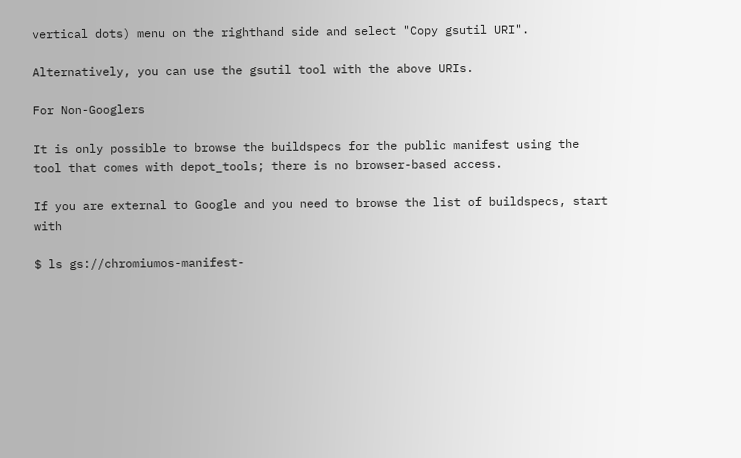vertical dots) menu on the righthand side and select "Copy gsutil URI".

Alternatively, you can use the gsutil tool with the above URIs.

For Non-Googlers

It is only possible to browse the buildspecs for the public manifest using the tool that comes with depot_tools; there is no browser-based access.

If you are external to Google and you need to browse the list of buildspecs, start with

$ ls gs://chromiumos-manifest-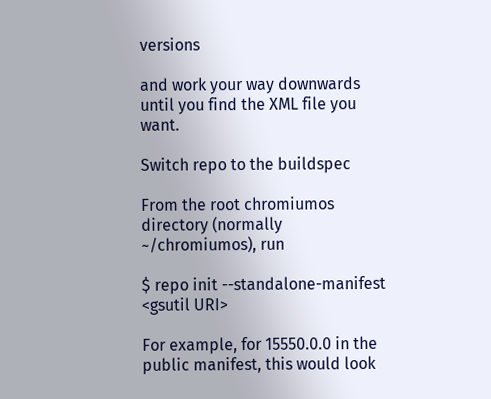versions

and work your way downwards until you find the XML file you want.

Switch repo to the buildspec

From the root chromiumos directory (normally ~/chromiumos), run

$ repo init --standalone-manifest <gsutil URI>

For example, for 15550.0.0 in the public manifest, this would look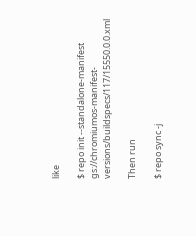like

$ repo init --standalone-manifest gs://chromiumos-manifest-versions/buildspecs/117/15550.0.0.xml

Then run

$ repo sync -j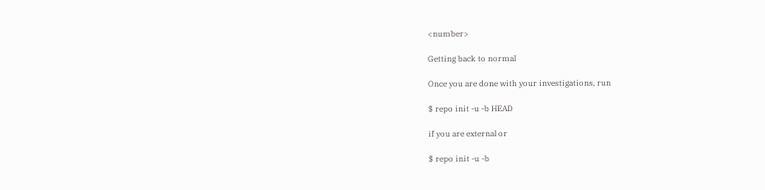<number>

Getting back to normal

Once you are done with your investigations, run

$ repo init -u -b HEAD

if you are external or

$ repo init -u -b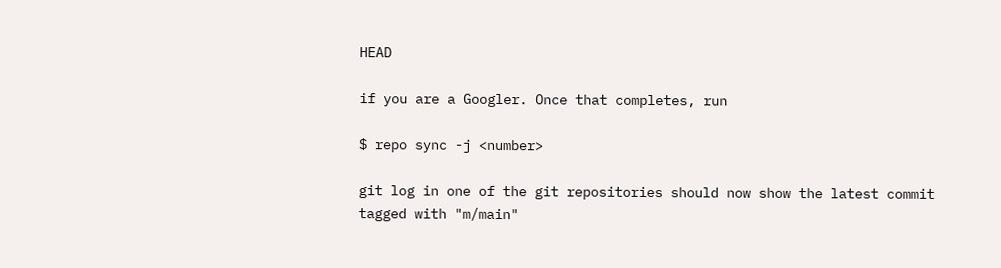HEAD

if you are a Googler. Once that completes, run

$ repo sync -j <number>

git log in one of the git repositories should now show the latest commit tagged with "m/main"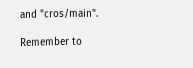and "cros/main".

Remember to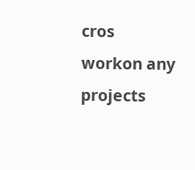cros workon any projects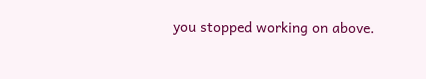you stopped working on above.